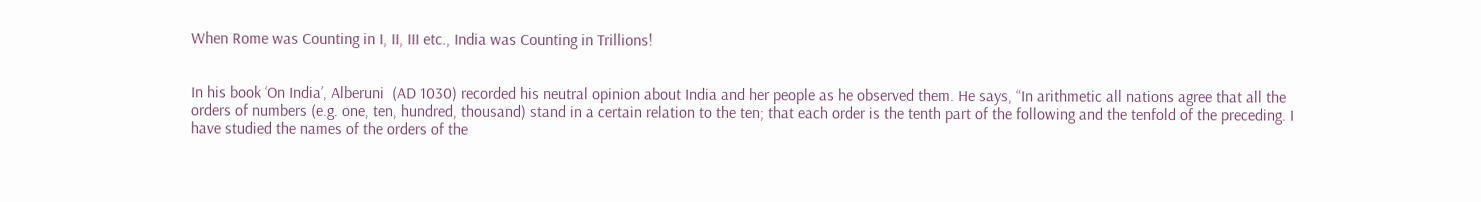When Rome was Counting in I, II, III etc., India was Counting in Trillions!


In his book ‘On India’, Alberuni  (AD 1030) recorded his neutral opinion about India and her people as he observed them. He says, “In arithmetic all nations agree that all the orders of numbers (e.g. one, ten, hundred, thousand) stand in a certain relation to the ten; that each order is the tenth part of the following and the tenfold of the preceding. I have studied the names of the orders of the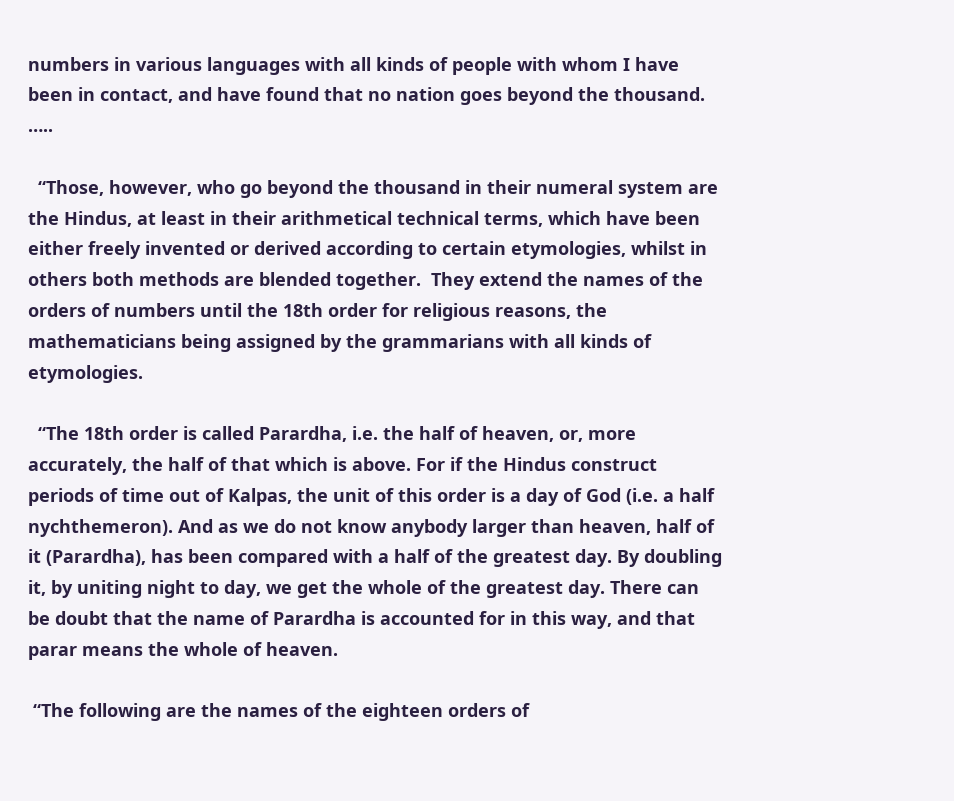numbers in various languages with all kinds of people with whom I have been in contact, and have found that no nation goes beyond the thousand. …..

  “Those, however, who go beyond the thousand in their numeral system are the Hindus, at least in their arithmetical technical terms, which have been either freely invented or derived according to certain etymologies, whilst in others both methods are blended together.  They extend the names of the orders of numbers until the 18th order for religious reasons, the mathematicians being assigned by the grammarians with all kinds of etymologies.

  “The 18th order is called Parardha, i.e. the half of heaven, or, more accurately, the half of that which is above. For if the Hindus construct periods of time out of Kalpas, the unit of this order is a day of God (i.e. a half nychthemeron). And as we do not know anybody larger than heaven, half of it (Parardha), has been compared with a half of the greatest day. By doubling it, by uniting night to day, we get the whole of the greatest day. There can be doubt that the name of Parardha is accounted for in this way, and that parar means the whole of heaven.

 “The following are the names of the eighteen orders of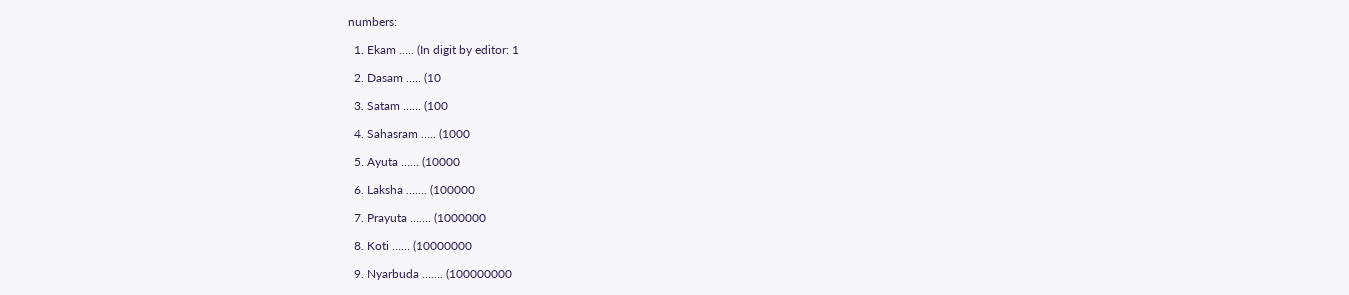numbers:

  1. Ekam ….. (In digit by editor: 1

  2. Dasam ….. (10

  3. Satam …… (100

  4. Sahasram ….. (1000

  5. Ayuta …… (10000

  6. Laksha ……. (100000

  7. Prayuta ……. (1000000

  8. Koti …… (10000000

  9. Nyarbuda ……. (100000000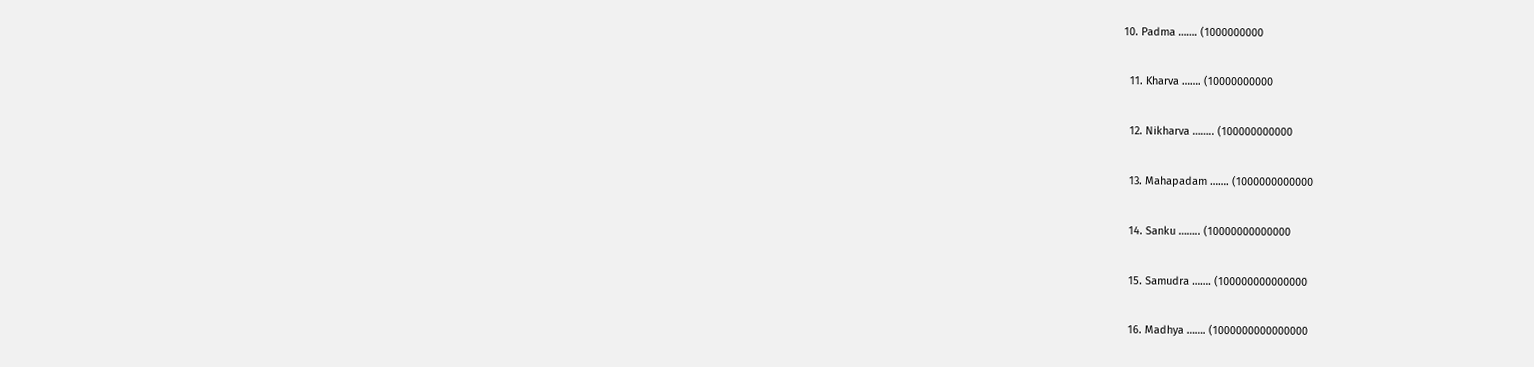10. Padma ……. (1000000000

  11. Kharva ……. (10000000000

  12. Nikharva …….. (100000000000

  13. Mahapadam ……. (1000000000000

  14. Sanku …….. (10000000000000

  15. Samudra ……. (100000000000000

  16. Madhya ……. (1000000000000000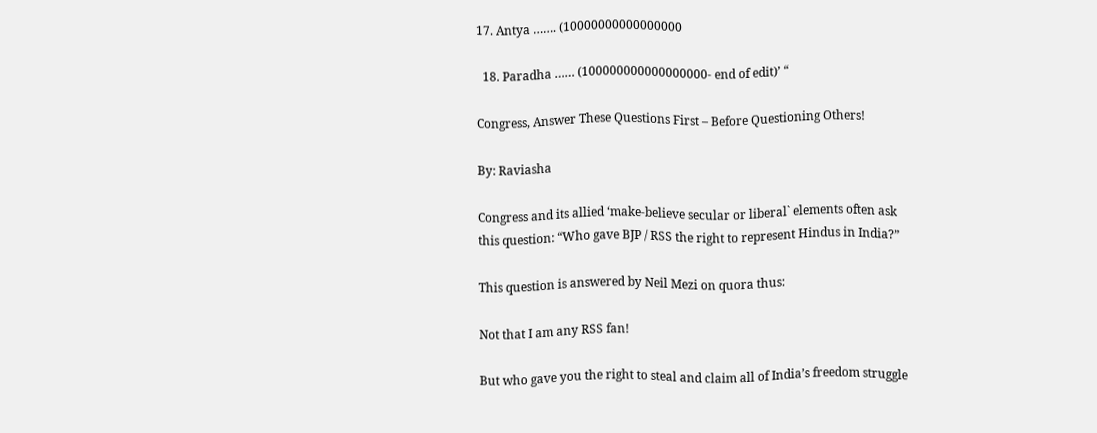17. Antya ……. (10000000000000000

  18. Paradha …… (100000000000000000- end of edit)’ “

Congress, Answer These Questions First – Before Questioning Others!

By: Raviasha

Congress and its allied ‘make-believe secular or liberal` elements often ask this question: “Who gave BJP / RSS the right to represent Hindus in India?”

This question is answered by Neil Mezi on quora thus:

Not that I am any RSS fan!

But who gave you the right to steal and claim all of India’s freedom struggle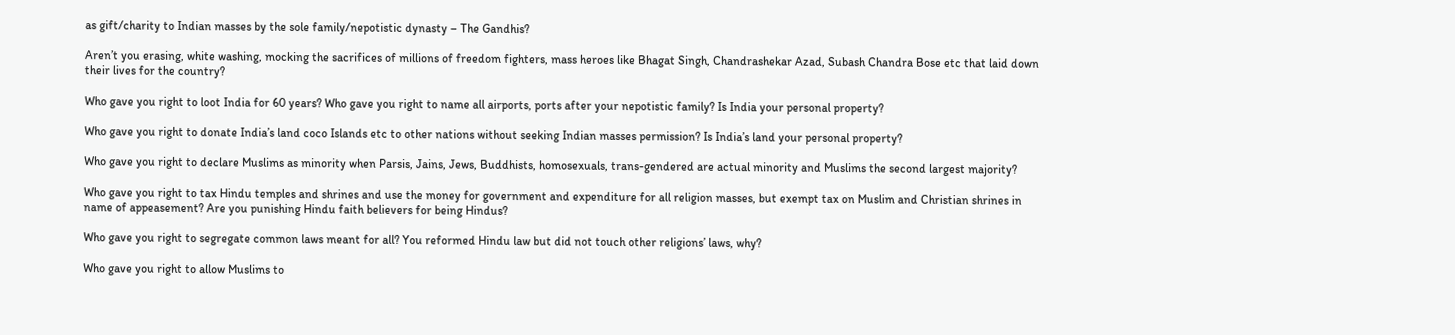as gift/charity to Indian masses by the sole family/nepotistic dynasty – The Gandhis?

Aren’t you erasing, white washing, mocking the sacrifices of millions of freedom fighters, mass heroes like Bhagat Singh, Chandrashekar Azad, Subash Chandra Bose etc that laid down their lives for the country?

Who gave you right to loot India for 60 years? Who gave you right to name all airports, ports after your nepotistic family? Is India your personal property?

Who gave you right to donate India’s land coco Islands etc to other nations without seeking Indian masses permission? Is India’s land your personal property?

Who gave you right to declare Muslims as minority when Parsis, Jains, Jews, Buddhists, homosexuals, trans-gendered are actual minority and Muslims the second largest majority?

Who gave you right to tax Hindu temples and shrines and use the money for government and expenditure for all religion masses, but exempt tax on Muslim and Christian shrines in name of appeasement? Are you punishing Hindu faith believers for being Hindus?

Who gave you right to segregate common laws meant for all? You reformed Hindu law but did not touch other religions’ laws, why?

Who gave you right to allow Muslims to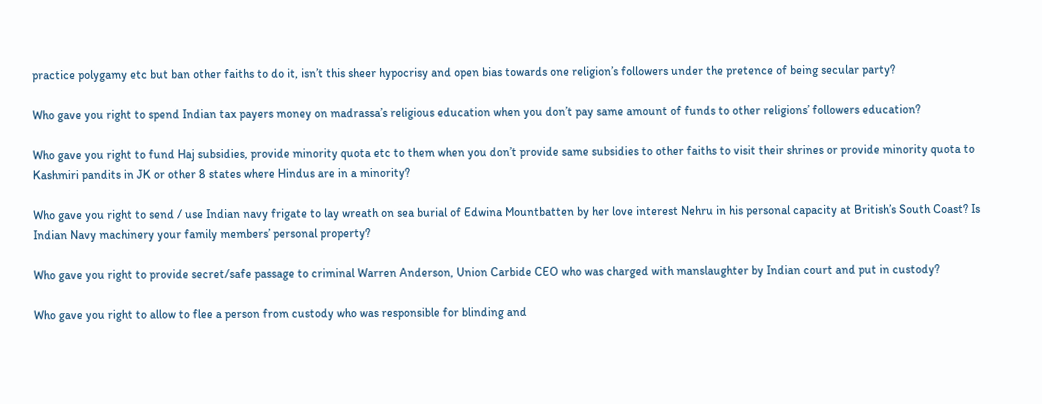practice polygamy etc but ban other faiths to do it, isn’t this sheer hypocrisy and open bias towards one religion’s followers under the pretence of being secular party?

Who gave you right to spend Indian tax payers money on madrassa’s religious education when you don’t pay same amount of funds to other religions’ followers education?

Who gave you right to fund Haj subsidies, provide minority quota etc to them when you don’t provide same subsidies to other faiths to visit their shrines or provide minority quota to Kashmiri pandits in JK or other 8 states where Hindus are in a minority?

Who gave you right to send / use Indian navy frigate to lay wreath on sea burial of Edwina Mountbatten by her love interest Nehru in his personal capacity at British’s South Coast? Is Indian Navy machinery your family members’ personal property?

Who gave you right to provide secret/safe passage to criminal Warren Anderson, Union Carbide CEO who was charged with manslaughter by Indian court and put in custody?

Who gave you right to allow to flee a person from custody who was responsible for blinding and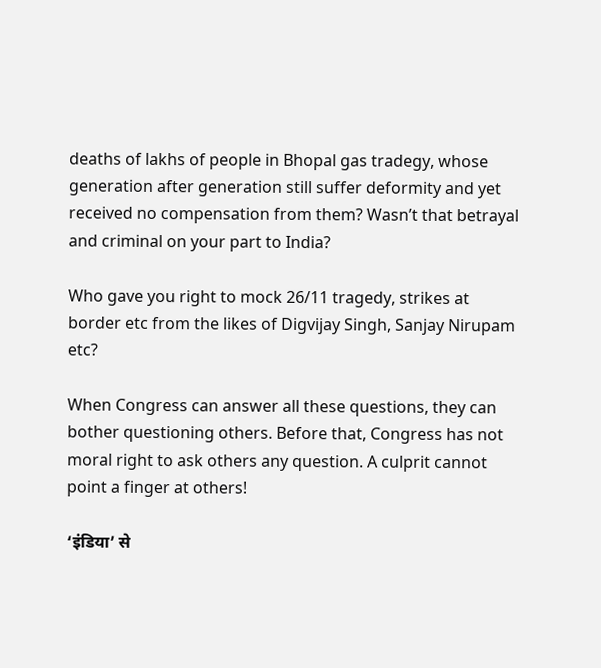deaths of lakhs of people in Bhopal gas tradegy, whose generation after generation still suffer deformity and yet received no compensation from them? Wasn’t that betrayal and criminal on your part to India?

Who gave you right to mock 26/11 tragedy, strikes at border etc from the likes of Digvijay Singh, Sanjay Nirupam etc?

When Congress can answer all these questions, they can bother questioning others. Before that, Congress has not moral right to ask others any question. A culprit cannot point a finger at others!

‘इंडिया’ से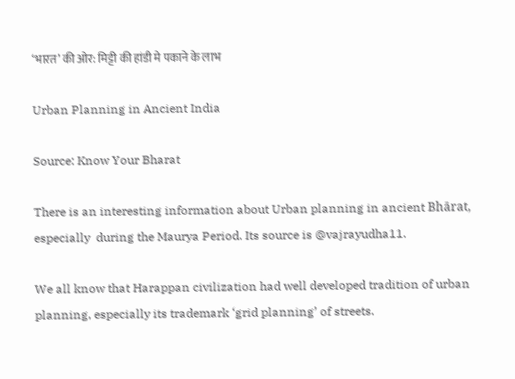‘भारत’ की ओर: मिट्टी की हांडी मे पकाने के लाभ

Urban Planning in Ancient India

Source: Know Your Bharat

There is an interesting information about Urban planning in ancient Bhārat, especially  during the Maurya Period. Its source is @vajrayudha11.

We all know that Harappan civilization had well developed tradition of urban planning, especially its trademark ‘grid planning’ of streets.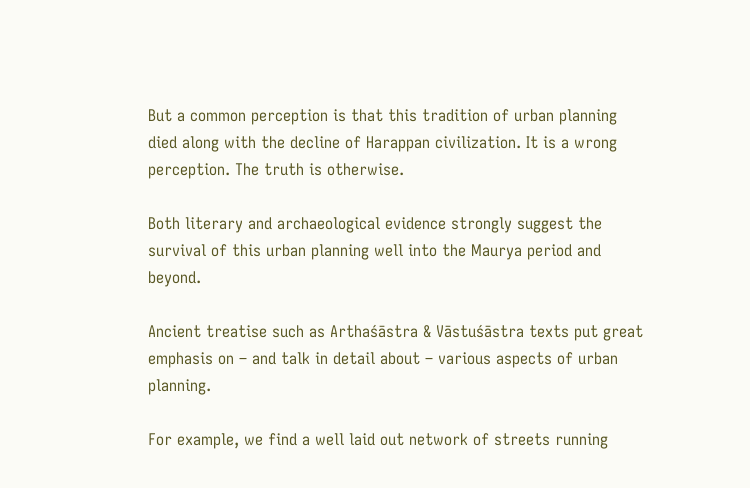But a common perception is that this tradition of urban planning died along with the decline of Harappan civilization. It is a wrong perception. The truth is otherwise.

Both literary and archaeological evidence strongly suggest the survival of this urban planning well into the Maurya period and beyond.

Ancient treatise such as Arthaśāstra & Vāstuśāstra texts put great emphasis on – and talk in detail about – various aspects of urban planning.

For example, we find a well laid out network of streets running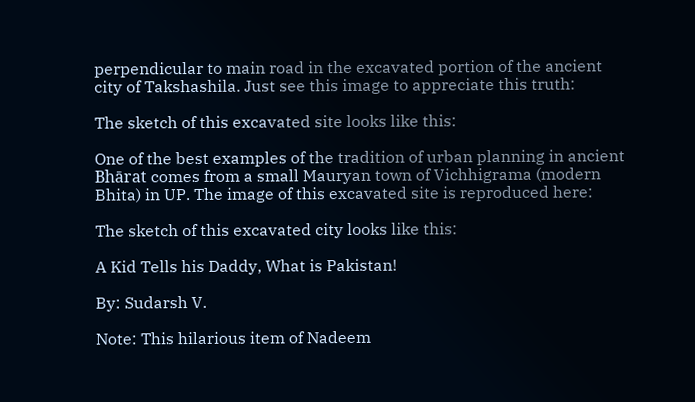perpendicular to main road in the excavated portion of the ancient city of Takshashila. Just see this image to appreciate this truth:

The sketch of this excavated site looks like this:

One of the best examples of the tradition of urban planning in ancient Bhārat comes from a small Mauryan town of Vichhigrama (modern Bhita) in UP. The image of this excavated site is reproduced here:

The sketch of this excavated city looks like this:

A Kid Tells his Daddy, What is Pakistan!

By: Sudarsh V.

Note: This hilarious item of Nadeem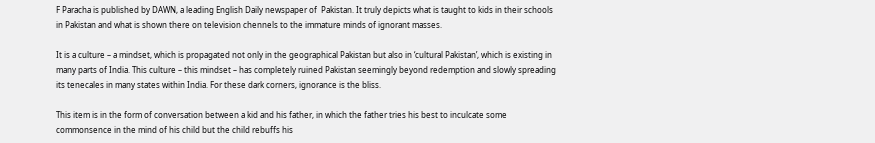F Paracha is published by DAWN, a leading English Daily newspaper of  Pakistan. It truly depicts what is taught to kids in their schools in Pakistan and what is shown there on television chennels to the immature minds of ignorant masses.

It is a culture – a mindset, which is propagated not only in the geographical Pakistan but also in ‘cultural Pakistan’, which is existing in many parts of India. This culture – this mindset – has completely ruined Pakistan seemingly beyond redemption and slowly spreading its tenecales in many states within India. For these dark corners, ignorance is the bliss.

This item is in the form of conversation between a kid and his father, in which the father tries his best to inculcate some commonsence in the mind of his child but the child rebuffs his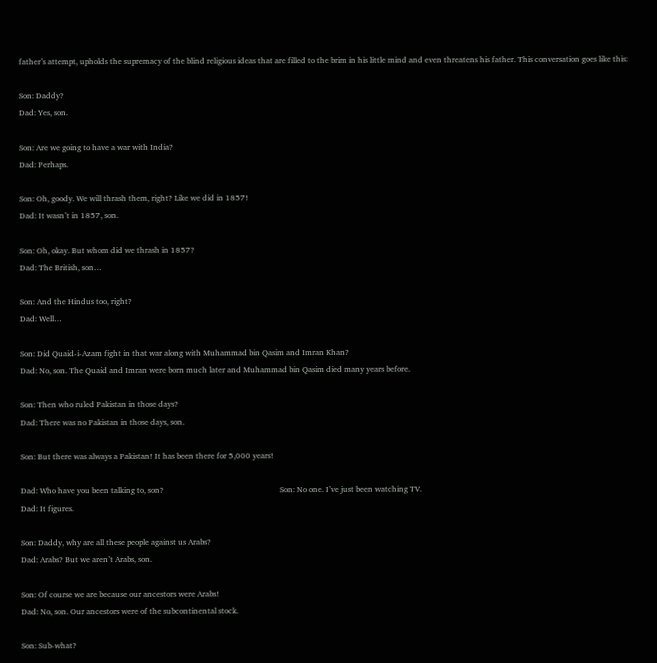father’s attempt, upholds the supremacy of the blind religious ideas that are filled to the brim in his little mind and even threatens his father. This conversation goes like this:

Son: Daddy?
Dad: Yes, son.

Son: Are we going to have a war with India?
Dad: Perhaps.

Son: Oh, goody. We will thrash them, right? Like we did in 1857!
Dad: It wasn’t in 1857, son.

Son: Oh, okay. But whom did we thrash in 1857?
Dad: The British, son…

Son: And the Hindus too, right?
Dad: Well…

Son: Did Quaid-i-Azam fight in that war along with Muhammad bin Qasim and Imran Khan?
Dad: No, son. The Quaid and Imran were born much later and Muhammad bin Qasim died many years before.

Son: Then who ruled Pakistan in those days?
Dad: There was no Pakistan in those days, son.

Son: But there was always a Pakistan! It has been there for 5,000 years!

Dad: Who have you been talking to, son?                                                          Son: No one. I’ve just been watching TV.
Dad: It figures.

Son: Daddy, why are all these people against us Arabs?
Dad: Arabs? But we aren’t Arabs, son.

Son: Of course we are because our ancestors were Arabs!
Dad: No, son. Our ancestors were of the subcontinental stock.

Son: Sub-what?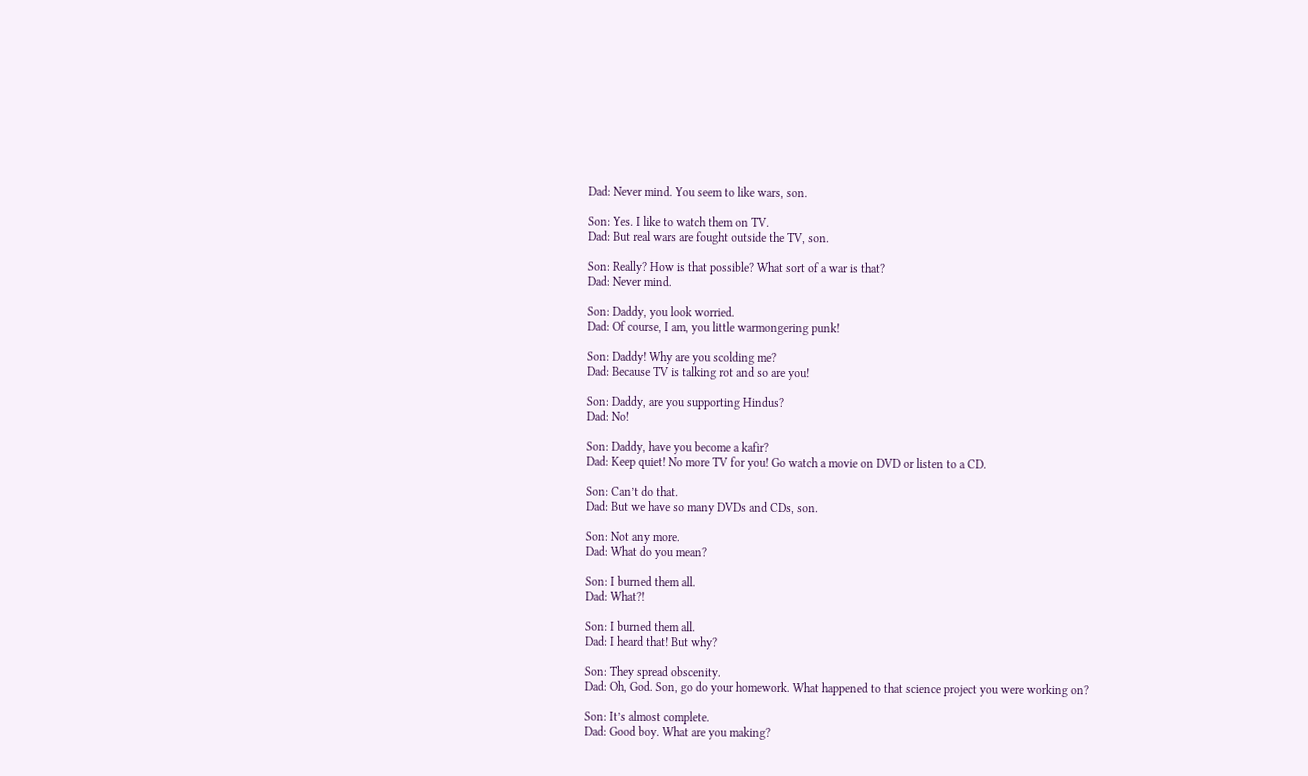Dad: Never mind. You seem to like wars, son.

Son: Yes. I like to watch them on TV.
Dad: But real wars are fought outside the TV, son.

Son: Really? How is that possible? What sort of a war is that?
Dad: Never mind.

Son: Daddy, you look worried.
Dad: Of course, I am, you little warmongering punk!

Son: Daddy! Why are you scolding me?
Dad: Because TV is talking rot and so are you!

Son: Daddy, are you supporting Hindus?
Dad: No!

Son: Daddy, have you become a kafir?
Dad: Keep quiet! No more TV for you! Go watch a movie on DVD or listen to a CD.

Son: Can’t do that.
Dad: But we have so many DVDs and CDs, son.

Son: Not any more.
Dad: What do you mean?

Son: I burned them all.
Dad: What?!

Son: I burned them all.
Dad: I heard that! But why?

Son: They spread obscenity.
Dad: Oh, God. Son, go do your homework. What happened to that science project you were working on?

Son: It’s almost complete.
Dad: Good boy. What are you making?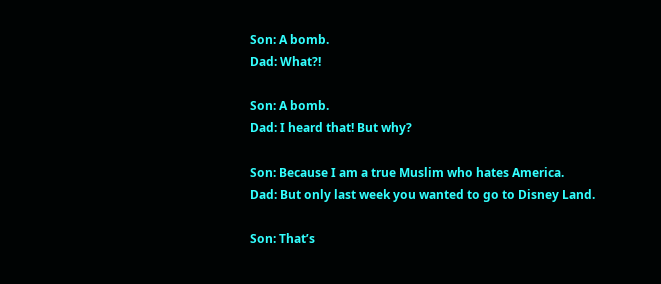Son: A bomb.
Dad: What?!

Son: A bomb.
Dad: I heard that! But why?

Son: Because I am a true Muslim who hates America.
Dad: But only last week you wanted to go to Disney Land.

Son: That’s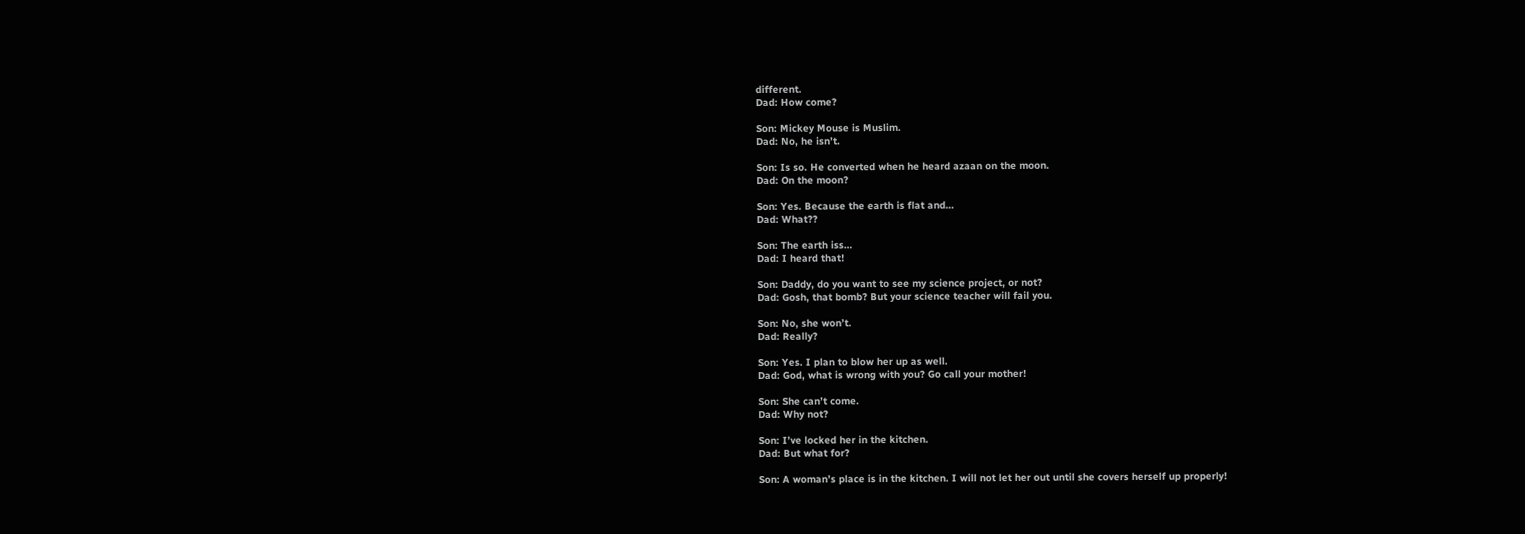different.
Dad: How come?

Son: Mickey Mouse is Muslim.
Dad: No, he isn’t.

Son: Is so. He converted when he heard azaan on the moon.
Dad: On the moon?

Son: Yes. Because the earth is flat and…
Dad: What??

Son: The earth iss…
Dad: I heard that!

Son: Daddy, do you want to see my science project, or not?
Dad: Gosh, that bomb? But your science teacher will fail you.

Son: No, she won’t.
Dad: Really?

Son: Yes. I plan to blow her up as well.
Dad: God, what is wrong with you? Go call your mother!

Son: She can’t come.
Dad: Why not?

Son: I’ve locked her in the kitchen.
Dad: But what for?

Son: A woman’s place is in the kitchen. I will not let her out until she covers herself up properly!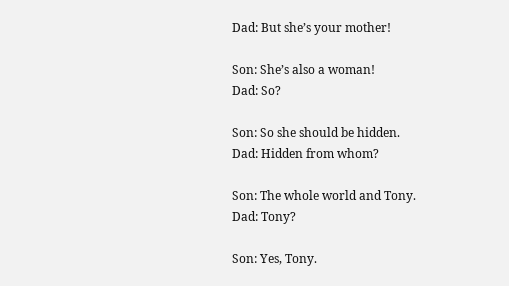Dad: But she’s your mother!

Son: She’s also a woman!
Dad: So?

Son: So she should be hidden.
Dad: Hidden from whom?

Son: The whole world and Tony.
Dad: Tony?

Son: Yes, Tony.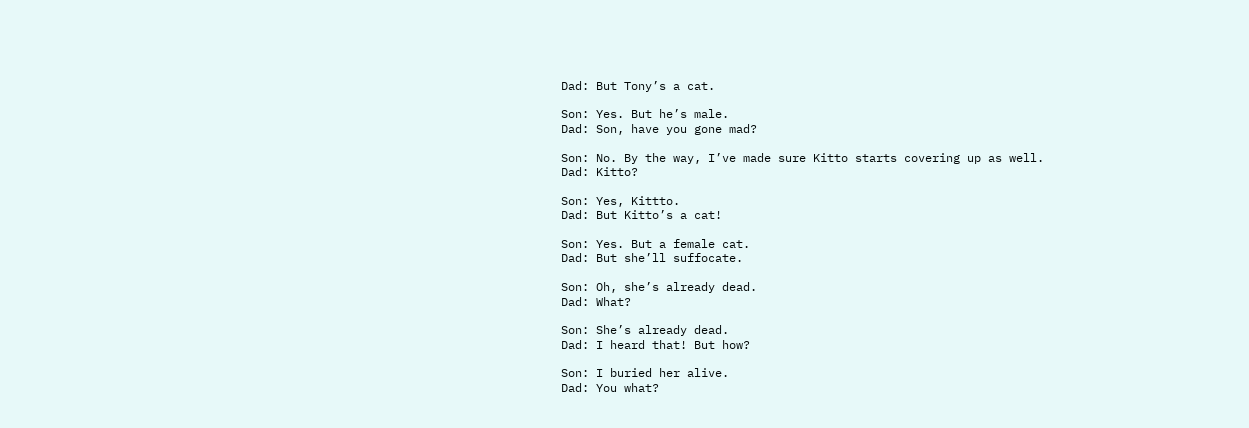Dad: But Tony’s a cat.

Son: Yes. But he’s male.
Dad: Son, have you gone mad?

Son: No. By the way, I’ve made sure Kitto starts covering up as well.
Dad: Kitto?

Son: Yes, Kittto.
Dad: But Kitto’s a cat!

Son: Yes. But a female cat.
Dad: But she’ll suffocate.

Son: Oh, she’s already dead.
Dad: What?

Son: She’s already dead.
Dad: I heard that! But how?

Son: I buried her alive.
Dad: You what?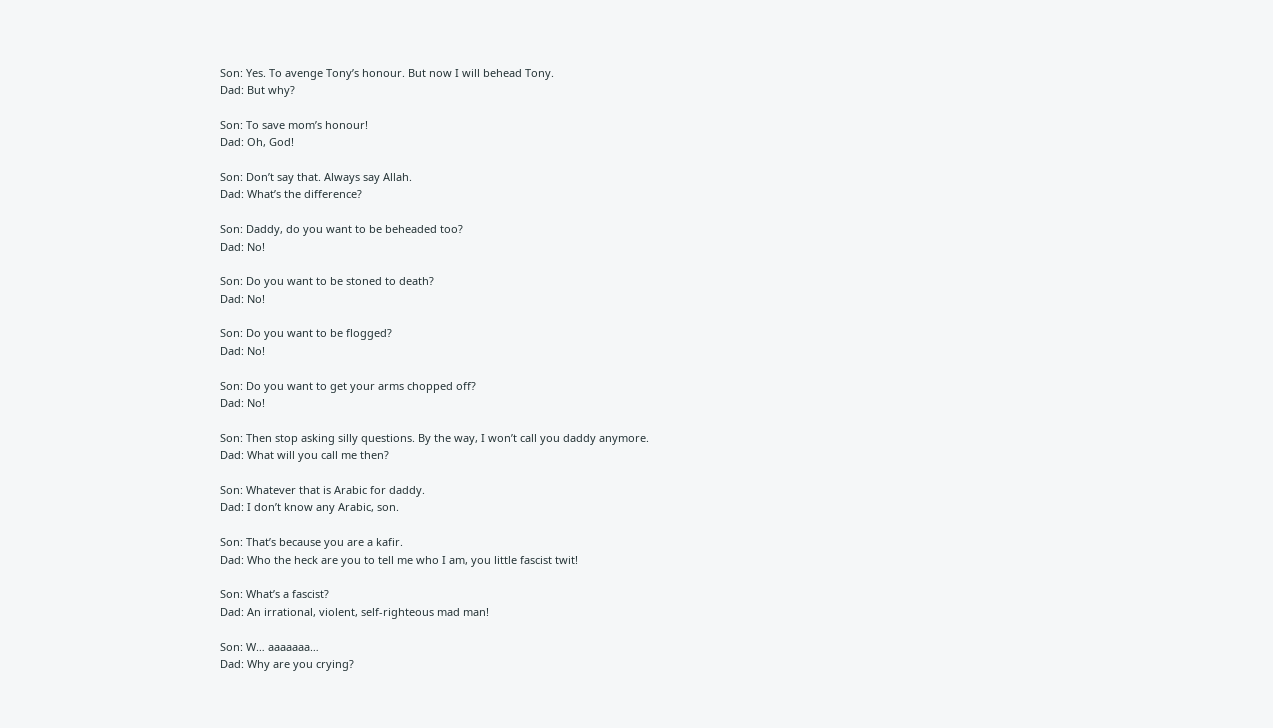Son: Yes. To avenge Tony’s honour. But now I will behead Tony.
Dad: But why?

Son: To save mom’s honour!
Dad: Oh, God!

Son: Don’t say that. Always say Allah.
Dad: What’s the difference?

Son: Daddy, do you want to be beheaded too?
Dad: No!

Son: Do you want to be stoned to death?
Dad: No!

Son: Do you want to be flogged?
Dad: No!

Son: Do you want to get your arms chopped off?
Dad: No!

Son: Then stop asking silly questions. By the way, I won’t call you daddy anymore.
Dad: What will you call me then?

Son: Whatever that is Arabic for daddy.
Dad: I don’t know any Arabic, son.

Son: That’s because you are a kafir.
Dad: Who the heck are you to tell me who I am, you little fascist twit!

Son: What’s a fascist?
Dad: An irrational, violent, self-righteous mad man!

Son: W… aaaaaaa…
Dad: Why are you crying?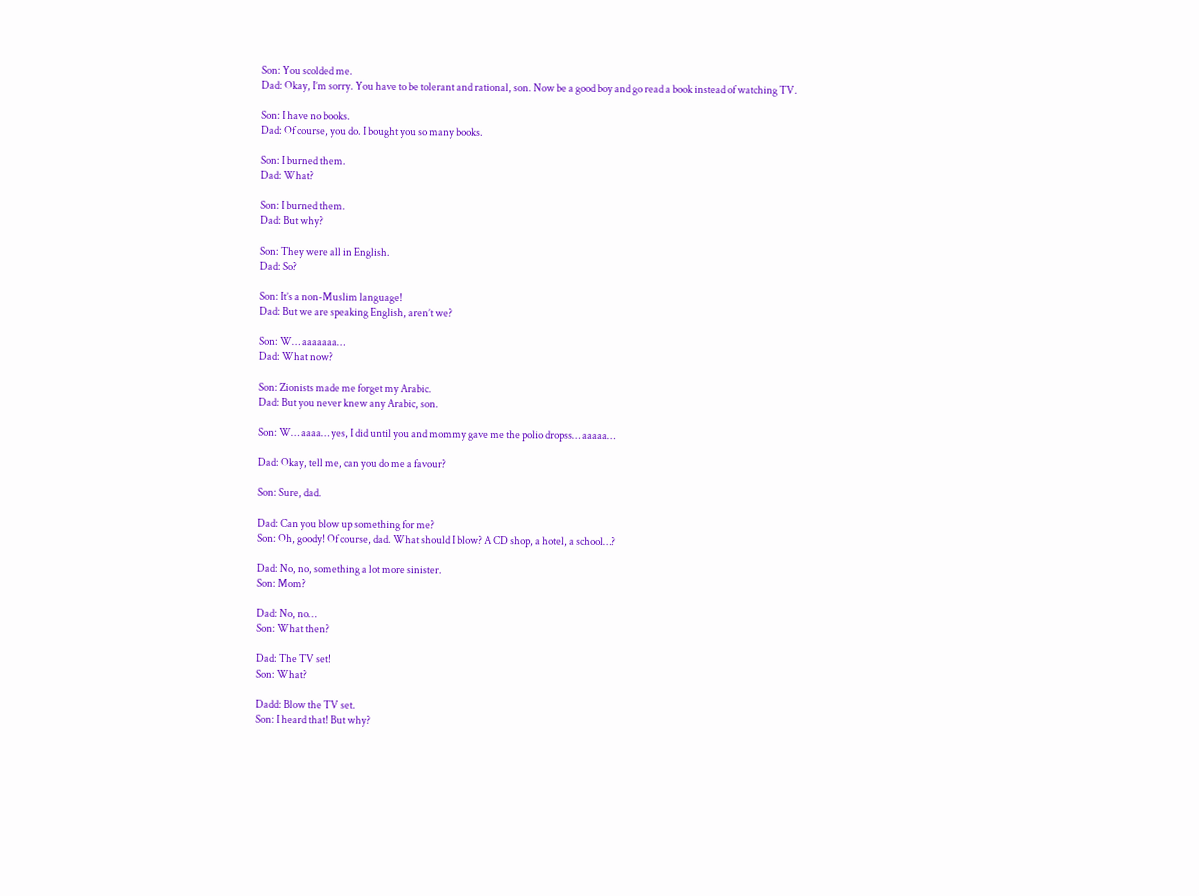Son: You scolded me.
Dad: Okay, I’m sorry. You have to be tolerant and rational, son. Now be a good boy and go read a book instead of watching TV.

Son: I have no books.
Dad: Of course, you do. I bought you so many books.

Son: I burned them.
Dad: What?

Son: I burned them.
Dad: But why?

Son: They were all in English.
Dad: So?

Son: It’s a non-Muslim language!
Dad: But we are speaking English, aren’t we?

Son: W… aaaaaaa…
Dad: What now?

Son: Zionists made me forget my Arabic.
Dad: But you never knew any Arabic, son.

Son: W… aaaa… yes, I did until you and mommy gave me the polio dropss… aaaaa…

Dad: Okay, tell me, can you do me a favour?

Son: Sure, dad.

Dad: Can you blow up something for me?
Son: Oh, goody! Of course, dad. What should I blow? A CD shop, a hotel, a school…?

Dad: No, no, something a lot more sinister.
Son: Mom?

Dad: No, no…
Son: What then?

Dad: The TV set!
Son: What?

Dadd: Blow the TV set.
Son: I heard that! But why?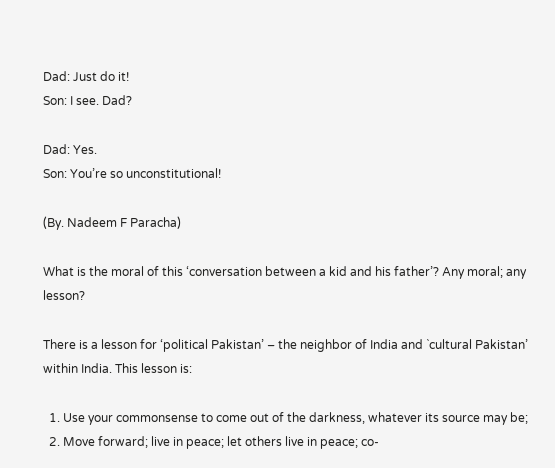Dad: Just do it!
Son: I see. Dad?

Dad: Yes.
Son: You’re so unconstitutional!

(By. Nadeem F Paracha)

What is the moral of this ‘conversation between a kid and his father’? Any moral; any lesson?

There is a lesson for ‘political Pakistan’ – the neighbor of India and `cultural Pakistan’ within India. This lesson is:

  1. Use your commonsense to come out of the darkness, whatever its source may be;
  2. Move forward; live in peace; let others live in peace; co-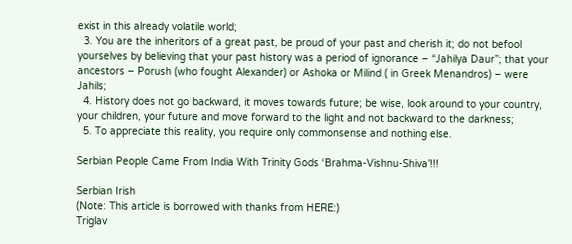exist in this already volatile world;
  3. You are the inheritors of a great past, be proud of your past and cherish it; do not befool yourselves by believing that your past history was a period of ignorance – “Jahilya Daur”; that your ancestors – Porush (who fought Alexander) or Ashoka or Milind ( in Greek Menandros) – were Jahils;
  4. History does not go backward, it moves towards future; be wise, look around to your country, your children, your future and move forward to the light and not backward to the darkness;
  5. To appreciate this reality, you require only commonsense and nothing else.

Serbian People Came From India With Trinity Gods ‘Brahma-Vishnu-Shiva’!!!

Serbian Irish
(Note: This article is borrowed with thanks from HERE:)
Triglav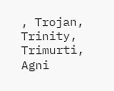, Trojan, Trinity, Trimurti, Agni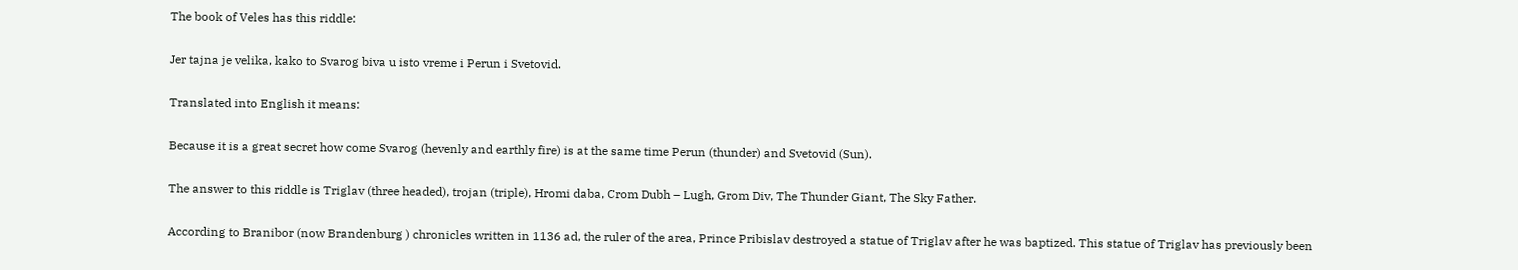The book of Veles has this riddle:

Jer tajna je velika, kako to Svarog biva u isto vreme i Perun i Svetovid.

Translated into English it means:

Because it is a great secret how come Svarog (hevenly and earthly fire) is at the same time Perun (thunder) and Svetovid (Sun).

The answer to this riddle is Triglav (three headed), trojan (triple), Hromi daba, Crom Dubh – Lugh, Grom Div, The Thunder Giant, The Sky Father.

According to Branibor (now Brandenburg ) chronicles written in 1136 ad, the ruler of the area, Prince Pribislav destroyed a statue of Triglav after he was baptized. This statue of Triglav has previously been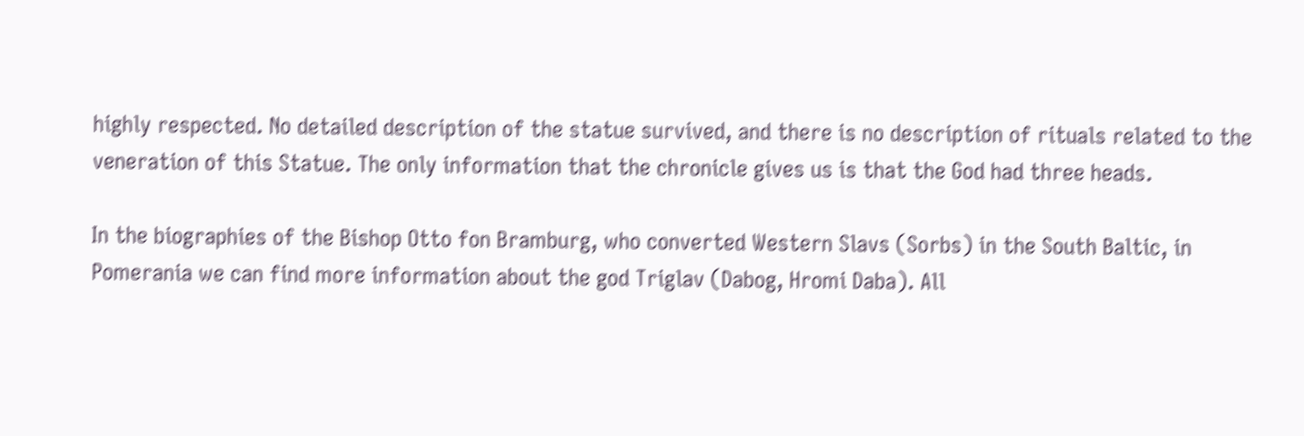highly respected. No detailed description of the statue survived, and there is no description of rituals related to the veneration of this Statue. The only information that the chronicle gives us is that the God had three heads.

In the biographies of the Bishop Otto fon Bramburg, who converted Western Slavs (Sorbs) in the South Baltic, in Pomerania we can find more information about the god Triglav (Dabog, Hromi Daba). All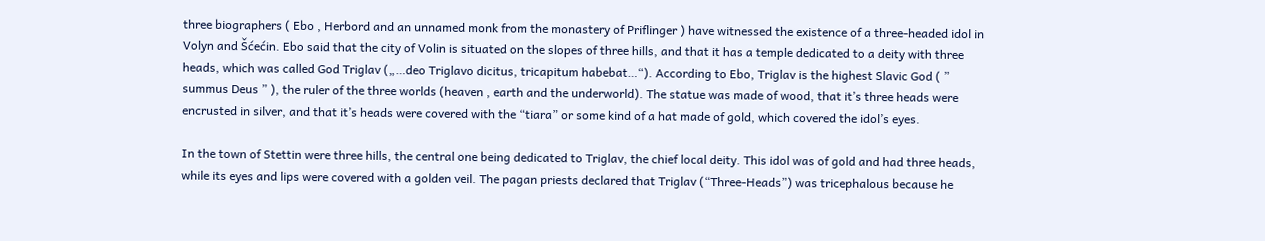three biographers ( Ebo , Herbord and an unnamed monk from the monastery of Priflinger ) have witnessed the existence of a three-headed idol in Volyn and Šćećin. Ebo said that the city of Volin is situated on the slopes of three hills, and that it has a temple dedicated to a deity with three heads, which was called God Triglav („…deo Triglavo dicitus, tricapitum habebat…“). According to Ebo, Triglav is the highest Slavic God ( ” summus Deus ” ), the ruler of the three worlds (heaven , earth and the underworld). The statue was made of wood, that it’s three heads were encrusted in silver, and that it’s heads were covered with the “tiara” or some kind of a hat made of gold, which covered the idol’s eyes.

In the town of Stettin were three hills, the central one being dedicated to Triglav, the chief local deity. This idol was of gold and had three heads, while its eyes and lips were covered with a golden veil. The pagan priests declared that Triglav (“Three-Heads”) was tricephalous because he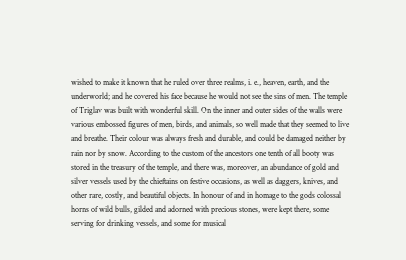wished to make it known that he ruled over three realms, i. e., heaven, earth, and the underworld; and he covered his face because he would not see the sins of men. The temple of Triglav was built with wonderful skill. On the inner and outer sides of the walls were various embossed figures of men, birds, and animals, so well made that they seemed to live and breathe. Their colour was always fresh and durable, and could be damaged neither by rain nor by snow. According to the custom of the ancestors one tenth of all booty was stored in the treasury of the temple, and there was, moreover, an abundance of gold and silver vessels used by the chieftains on festive occasions, as well as daggers, knives, and other rare, costly, and beautiful objects. In honour of and in homage to the gods colossal horns of wild bulls, gilded and adorned with precious stones, were kept there, some serving for drinking vessels, and some for musical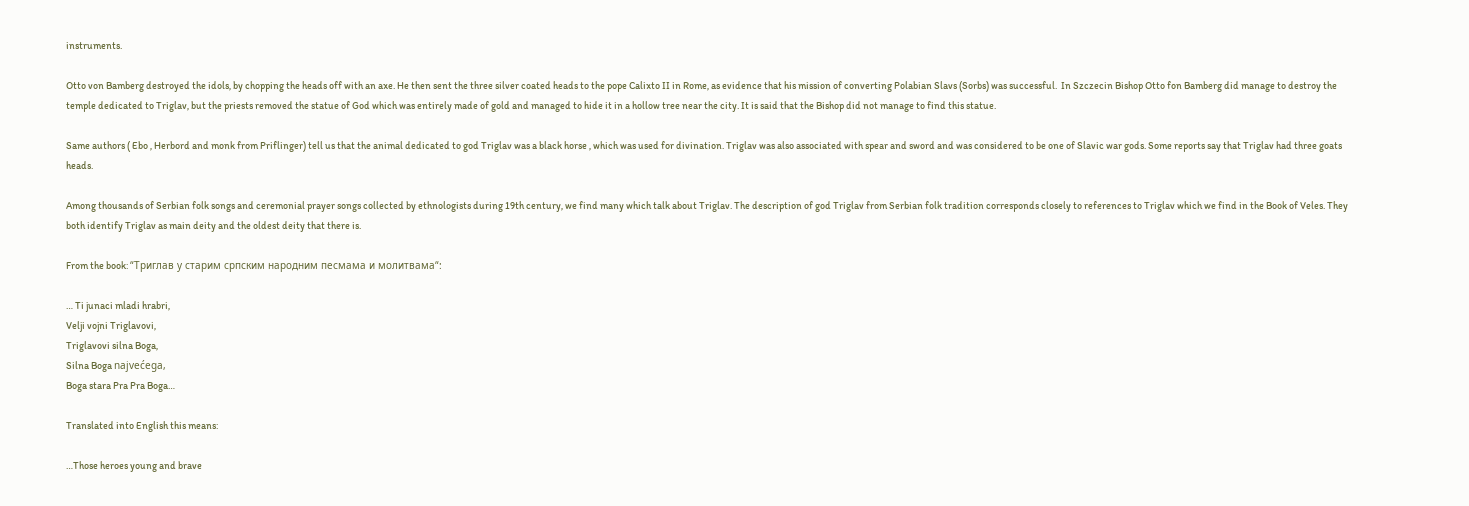instruments.

Otto von Bamberg destroyed the idols, by chopping the heads off with an axe. He then sent the three silver coated heads to the pope Calixto II in Rome, as evidence that his mission of converting Polabian Slavs (Sorbs) was successful.  In Szczecin Bishop Otto fon Bamberg did manage to destroy the temple dedicated to Triglav, but the priests removed the statue of God which was entirely made of gold and managed to hide it in a hollow tree near the city. It is said that the Bishop did not manage to find this statue.

Same authors ( Ebo , Herbord and monk from Priflinger) tell us that the animal dedicated to god Triglav was a black horse , which was used for divination. Triglav was also associated with spear and sword and was considered to be one of Slavic war gods. Some reports say that Triglav had three goats heads.

Among thousands of Serbian folk songs and ceremonial prayer songs collected by ethnologists during 19th century, we find many which talk about Triglav. The description of god Triglav from Serbian folk tradition corresponds closely to references to Triglav which we find in the Book of Veles. They both identify Triglav as main deity and the oldest deity that there is.

From the book: “Триглав у старим српским народним песмама и молитвама“:

… Ti junaci mladi hrabri,
Velji vojni Triglavovi,
Triglavovi silna Boga,
Silna Boga najvećega,
Boga stara Pra Pra Boga…

Translated into English this means:

…Those heroes young and brave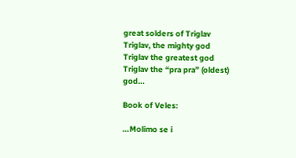great solders of Triglav
Triglav, the mighty god
Triglav the greatest god
Triglav the “pra pra” (oldest) god…

Book of Veles:

…Molimo se i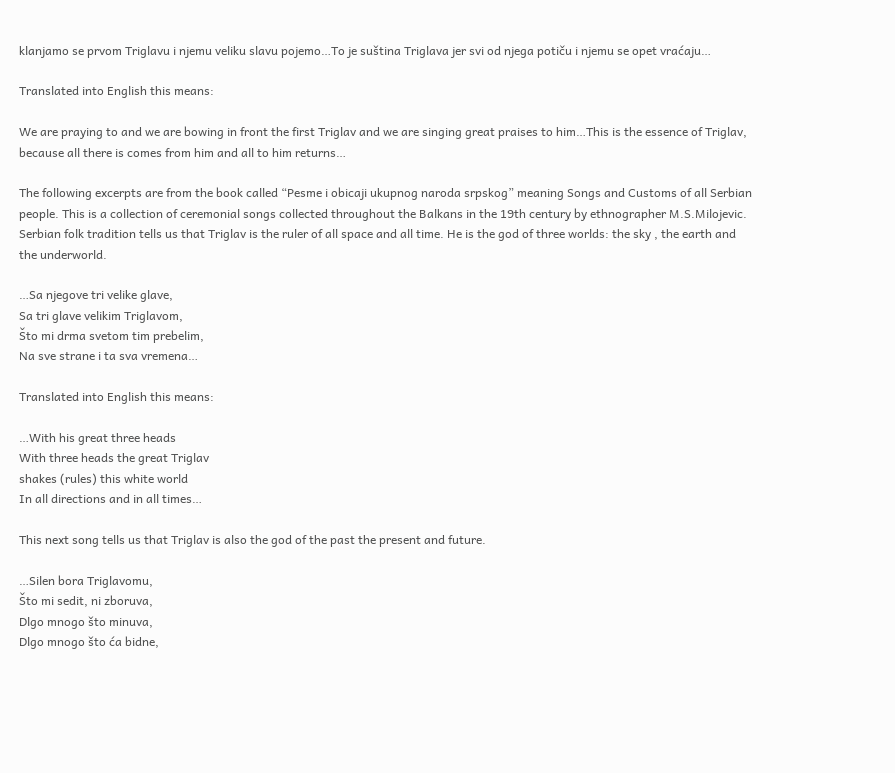klanjamo se prvom Triglavu i njemu veliku slavu pojemo…To je suština Triglava jer svi od njega potiču i njemu se opet vraćaju…

Translated into English this means:

We are praying to and we are bowing in front the first Triglav and we are singing great praises to him…This is the essence of Triglav, because all there is comes from him and all to him returns…

The following excerpts are from the book called “Pesme i obicaji ukupnog naroda srpskog” meaning Songs and Customs of all Serbian people. This is a collection of ceremonial songs collected throughout the Balkans in the 19th century by ethnographer M.S.Milojevic. Serbian folk tradition tells us that Triglav is the ruler of all space and all time. He is the god of three worlds: the sky , the earth and the underworld.

…Sa njegove tri velike glave,
Sa tri glave velikim Triglavom,
Što mi drma svetom tim prebelim,
Na sve strane i ta sva vremena…

Translated into English this means:

…With his great three heads
With three heads the great Triglav
shakes (rules) this white world
In all directions and in all times…

This next song tells us that Triglav is also the god of the past the present and future.

…Silen bora Triglavomu,
Što mi sedit, ni zboruva,
Dlgo mnogo što minuva,
Dlgo mnogo što ća bidne,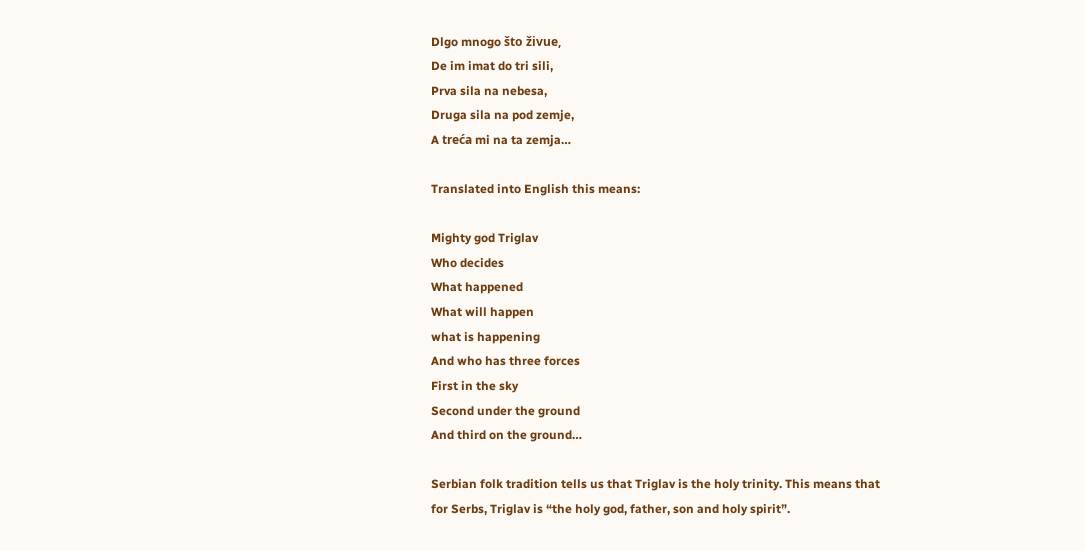Dlgo mnogo što živue,
De im imat do tri sili,
Prva sila na nebesa,
Druga sila na pod zemje,
A treća mi na ta zemja…

Translated into English this means:

Mighty god Triglav
Who decides
What happened
What will happen
what is happening
And who has three forces
First in the sky
Second under the ground
And third on the ground…

Serbian folk tradition tells us that Triglav is the holy trinity. This means that for Serbs, Triglav is “the holy god, father, son and holy spirit”.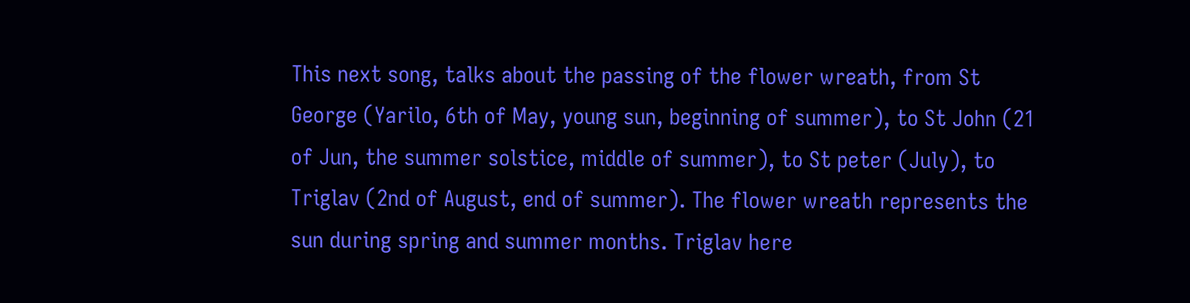This next song, talks about the passing of the flower wreath, from St George (Yarilo, 6th of May, young sun, beginning of summer), to St John (21 of Jun, the summer solstice, middle of summer), to St peter (July), to Triglav (2nd of August, end of summer). The flower wreath represents the sun during spring and summer months. Triglav here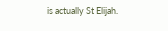is actually St Elijah.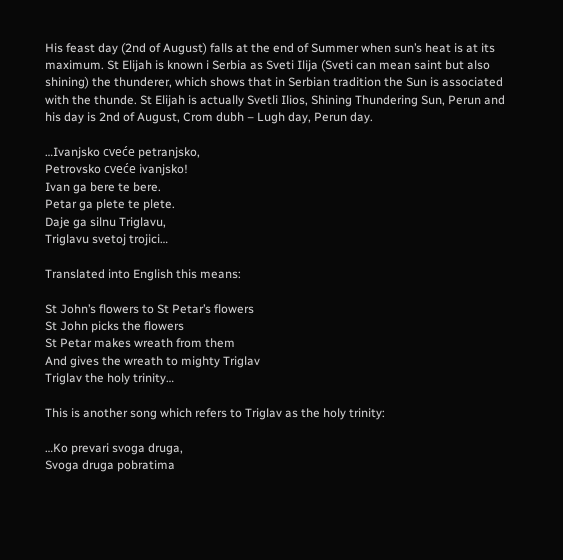His feast day (2nd of August) falls at the end of Summer when sun’s heat is at its maximum. St Elijah is known i Serbia as Sveti Ilija (Sveti can mean saint but also shining) the thunderer, which shows that in Serbian tradition the Sun is associated with the thunde. St Elijah is actually Svetli Ilios, Shining Thundering Sun, Perun and his day is 2nd of August, Crom dubh – Lugh day, Perun day.

…Ivanjsko cveće petranjsko,
Petrovsko cveće ivanjsko!
Ivan ga bere te bere.
Petar ga plete te plete.
Daje ga silnu Triglavu,
Triglavu svetoj trojici…

Translated into English this means:

St John’s flowers to St Petar’s flowers
St John picks the flowers
St Petar makes wreath from them
And gives the wreath to mighty Triglav
Triglav the holy trinity…

This is another song which refers to Triglav as the holy trinity:

…Ko prevari svoga druga,
Svoga druga pobratima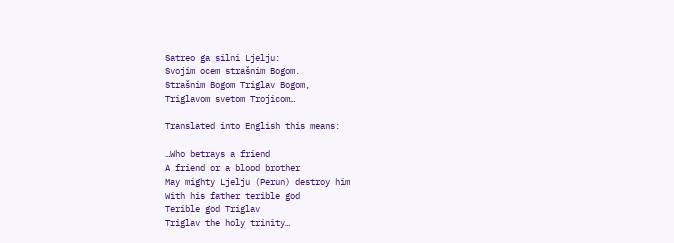Satreo ga silni Ljelju:
Svojim ocem strašnim Bogom.
Strašnim Bogom Triglav Bogom,
Triglavom svetom Trojicom…

Translated into English this means:

…Who betrays a friend
A friend or a blood brother
May mighty Ljelju (Perun) destroy him
With his father terible god
Terible god Triglav
Triglav the holy trinity…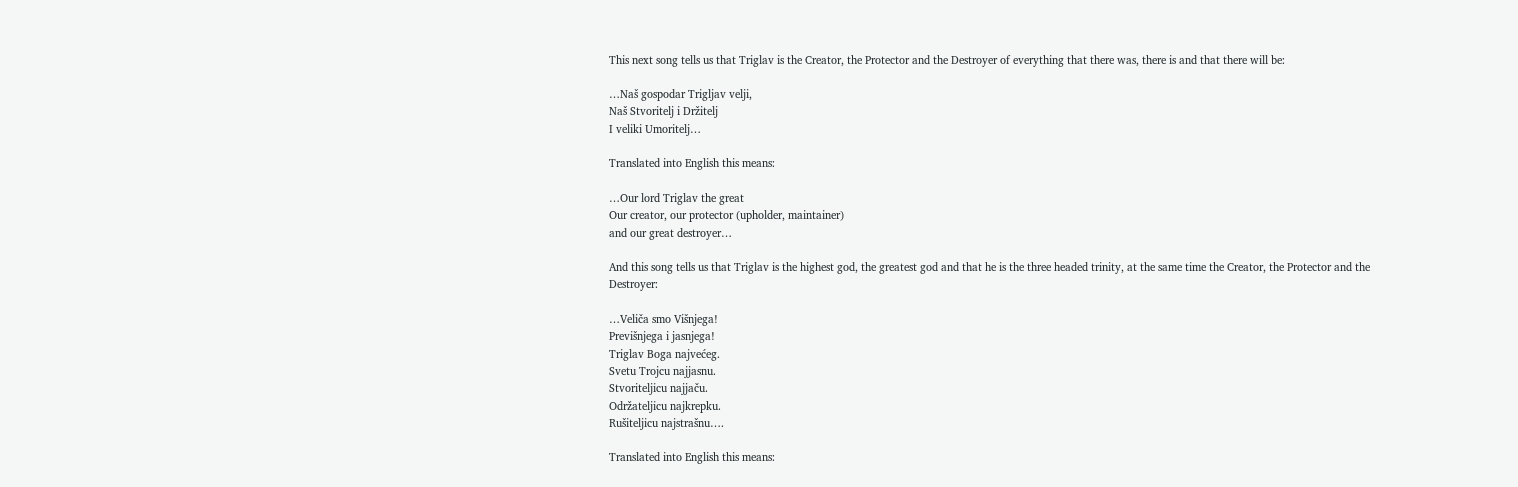This next song tells us that Triglav is the Creator, the Protector and the Destroyer of everything that there was, there is and that there will be:

…Naš gospodar Trigljav velji,
Naš Stvoritelj i Držitelj
I veliki Umoritelj…

Translated into English this means:

…Our lord Triglav the great
Our creator, our protector (upholder, maintainer)
and our great destroyer…

And this song tells us that Triglav is the highest god, the greatest god and that he is the three headed trinity, at the same time the Creator, the Protector and the Destroyer:

…Veliča smo Višnjega!
Previšnjega i jasnjega!
Triglav Boga najvećeg.
Svetu Trojcu najjasnu.
Stvoriteljicu najjaču.
Održateljicu najkrepku.
Rušiteljicu najstrašnu….

Translated into English this means: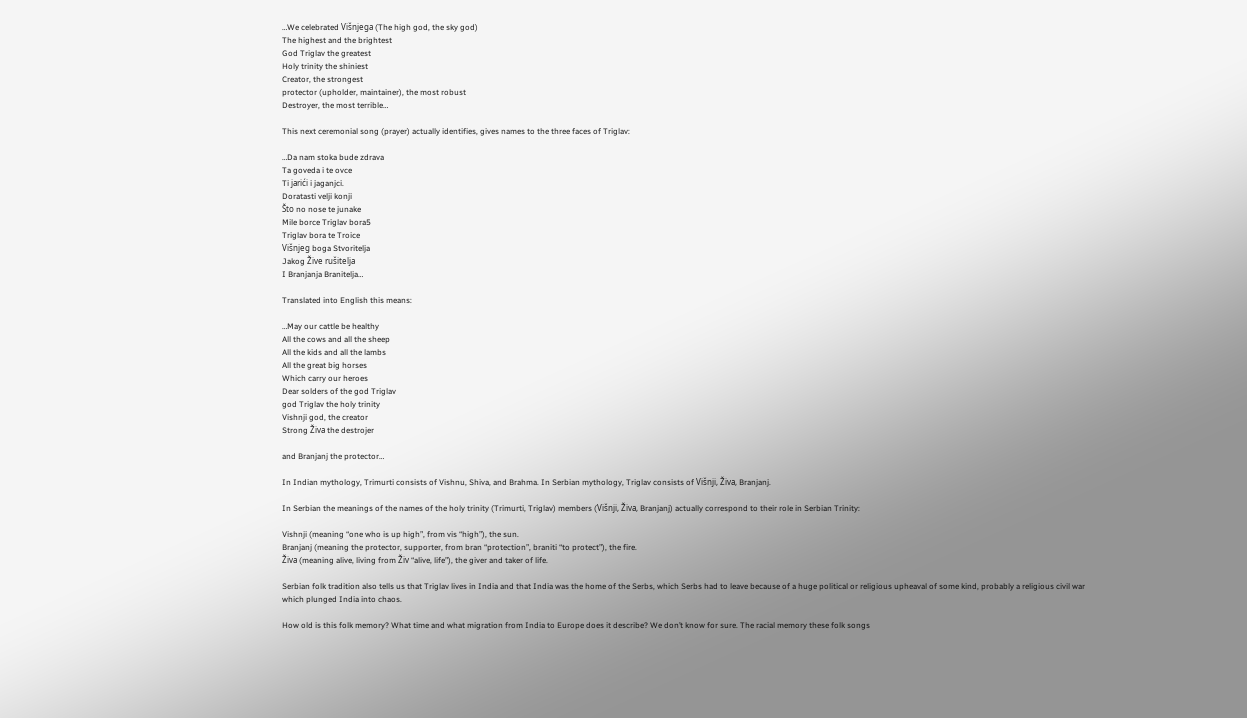…We celebrated Višnjega (The high god, the sky god)
The highest and the brightest
God Triglav the greatest
Holy trinity the shiniest
Creator, the strongest
protector (upholder, maintainer), the most robust
Destroyer, the most terrible…

This next ceremonial song (prayer) actually identifies, gives names to the three faces of Triglav:

…Da nam stoka bude zdrava
Ta goveda i te ovce
Ti jarići i jaganjci.
Doratasti velji konji
Što no nose te junake
Mile borce Triglav bora5
Triglav bora te Troice
Višnjeg boga Stvoritelja
Jakog Žive rušitelja
I Branjanja Branitelja…

Translated into English this means:

…May our cattle be healthy
All the cows and all the sheep
All the kids and all the lambs
All the great big horses
Which carry our heroes
Dear solders of the god Triglav
god Triglav the holy trinity
Vishnji god, the creator
Strong Živa the destrojer

and Branjanj the protector…

In Indian mythology, Trimurti consists of Vishnu, Shiva, and Brahma. In Serbian mythology, Triglav consists of Višnji, Živa, Branjanj.

In Serbian the meanings of the names of the holy trinity (Trimurti, Triglav) members (Višnji, Živa, Branjanj) actually correspond to their role in Serbian Trinity:

Vishnji (meaning “one who is up high”, from vis “high”), the sun.
Branjanj (meaning the protector, supporter, from bran “protection”, braniti “to protect”), the fire.
Živa (meaning alive, living from Živ “alive, life”), the giver and taker of life.

Serbian folk tradition also tells us that Triglav lives in India and that India was the home of the Serbs, which Serbs had to leave because of a huge political or religious upheaval of some kind, probably a religious civil war which plunged India into chaos.

How old is this folk memory? What time and what migration from India to Europe does it describe? We don’t know for sure. The racial memory these folk songs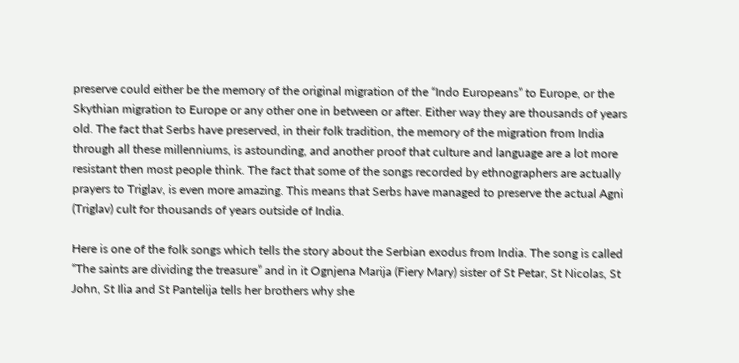preserve could either be the memory of the original migration of the “Indo Europeans” to Europe, or the Skythian migration to Europe or any other one in between or after. Either way they are thousands of years old. The fact that Serbs have preserved, in their folk tradition, the memory of the migration from India through all these millenniums, is astounding, and another proof that culture and language are a lot more resistant then most people think. The fact that some of the songs recorded by ethnographers are actually prayers to Triglav, is even more amazing. This means that Serbs have managed to preserve the actual Agni (Triglav) cult for thousands of years outside of India.

Here is one of the folk songs which tells the story about the Serbian exodus from India. The song is called “The saints are dividing the treasure” and in it Ognjena Marija (Fiery Mary) sister of St Petar, St Nicolas, St John, St Ilia and St Pantelija tells her brothers why she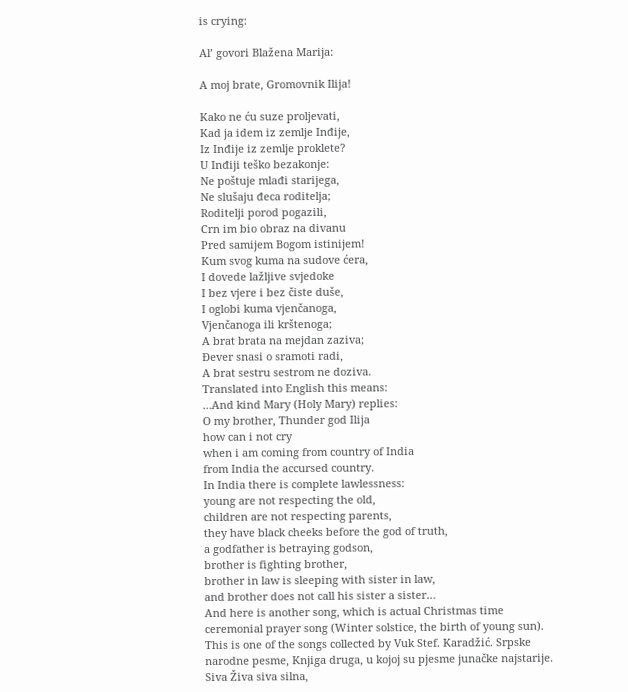is crying:

Al’ govori Blažena Marija:

A moj brate, Gromovnik Ilija!

Kako ne ću suze proljevati,
Kad ja idem iz zemlje Inđije,
Iz Inđije iz zemlje proklete?
U Inđiji teško bezakonje:
Ne poštuje mlađi starijega,
Ne slušaju đeca roditelja;
Roditelji porod pogazili,
Crn im bio obraz na divanu
Pred samijem Bogom istinijem!
Kum svog kuma na sudove ćera,
I dovede lažljive svjedoke
I bez vjere i bez čiste duše,
I oglobi kuma vjenčanoga,
Vjenčanoga ili krštenoga;
A brat brata na mejdan zaziva;
Đever snasi o sramoti radi,
A brat sestru sestrom ne doziva.
Translated into English this means:
…And kind Mary (Holy Mary) replies:
O my brother, Thunder god Ilija
how can i not cry
when i am coming from country of India
from India the accursed country.
In India there is complete lawlessness:
young are not respecting the old,
children are not respecting parents,
they have black cheeks before the god of truth,
a godfather is betraying godson,
brother is fighting brother,
brother in law is sleeping with sister in law,
and brother does not call his sister a sister…
And here is another song, which is actual Christmas time ceremonial prayer song (Winter solstice, the birth of young sun). This is one of the songs collected by Vuk Stef. Karadžić. Srpske narodne pesme, Knjiga druga, u kojoj su pjesme junačke najstarije.
Siva Živa siva silna,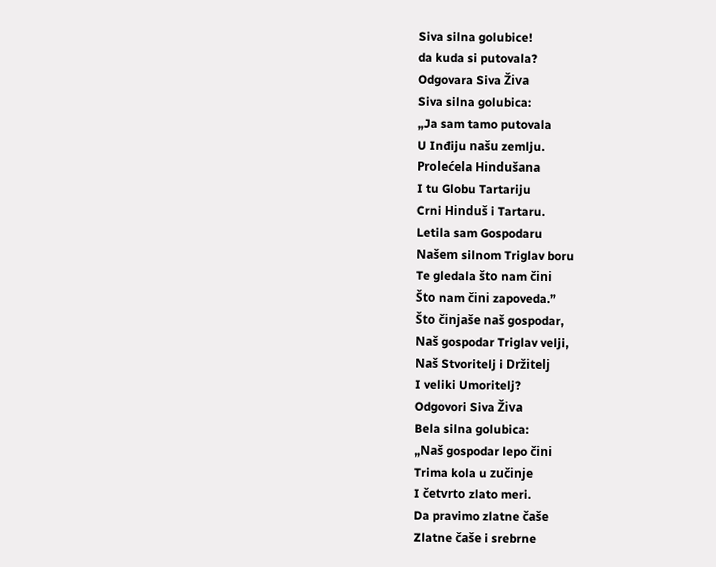Siva silna golubice!
da kuda si putovala?
Odgovara Siva Živa
Siva silna golubica:
„Ja sam tamo putovala
U Inđiju našu zemlju.
Prolećela Hindušana
I tu Globu Tartariju
Crni Hinduš i Tartaru.
Letila sam Gospodaru
Našem silnom Triglav boru
Te gledala što nam čini
Što nam čini zapoveda.”
Što činjaše naš gospodar,
Naš gospodar Triglav velji,
Naš Stvoritelj i Držitelj
I veliki Umoritelj?
Odgovori Siva Živa
Bela silna golubica:
„Naš gospodar lepo čini
Trima kola u zučinje
I četvrto zlato meri.
Da pravimo zlatne čaše
Zlatne čaše i srebrne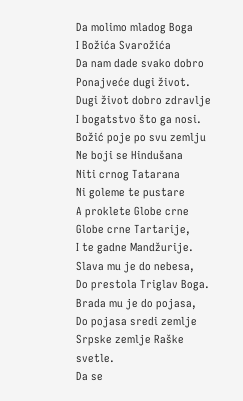Da molimo mladog Boga
I Božića Svarožića
Da nam dade svako dobro
Ponajveće dugi život.
Dugi život dobro zdravlje
I bogatstvo što ga nosi.
Božić poje po svu zemlju
Ne boji se Hindušana
Niti crnog Tatarana
Ni goleme te pustare
A proklete Globe crne
Globe crne Tartarije,
I te gadne Mandžurije.
Slava mu je do nebesa,
Do prestola Triglav Boga.
Brada mu je do pojasa,
Do pojasa sredi zemlje
Srpske zemlje Raške svetle.
Da se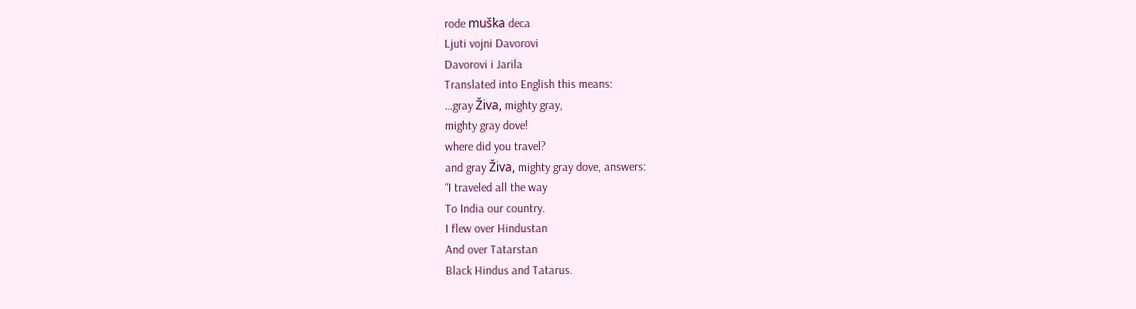rode muška deca
Ljuti vojni Davorovi
Davorovi i Jarila
Translated into English this means:
…gray Živa, mighty gray,
mighty gray dove!
where did you travel?
and gray Živa, mighty gray dove, answers:
“I traveled all the way
To India our country.
I flew over Hindustan
And over Tatarstan
Black Hindus and Tatarus.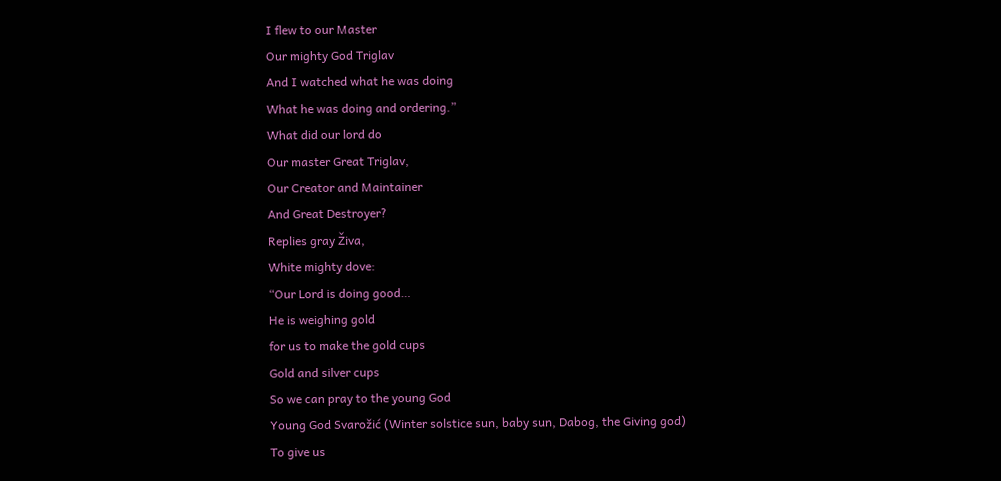I flew to our Master
Our mighty God Triglav
And I watched what he was doing
What he was doing and ordering.”
What did our lord do
Our master Great Triglav,
Our Creator and Maintainer
And Great Destroyer?
Replies gray Živa,
White mighty dove:
“Our Lord is doing good…
He is weighing gold
for us to make the gold cups
Gold and silver cups
So we can pray to the young God
Young God Svarožić (Winter solstice sun, baby sun, Dabog, the Giving god)
To give us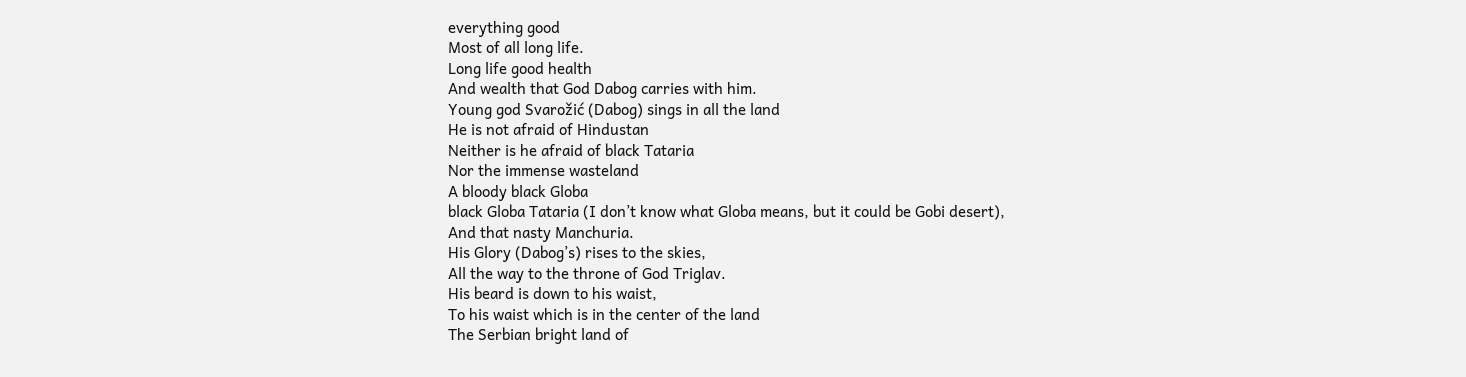everything good
Most of all long life.
Long life good health
And wealth that God Dabog carries with him.
Young god Svarožić (Dabog) sings in all the land
He is not afraid of Hindustan
Neither is he afraid of black Tataria
Nor the immense wasteland
A bloody black Globa
black Globa Tataria (I don’t know what Globa means, but it could be Gobi desert),
And that nasty Manchuria.
His Glory (Dabog’s) rises to the skies,
All the way to the throne of God Triglav.
His beard is down to his waist,
To his waist which is in the center of the land
The Serbian bright land of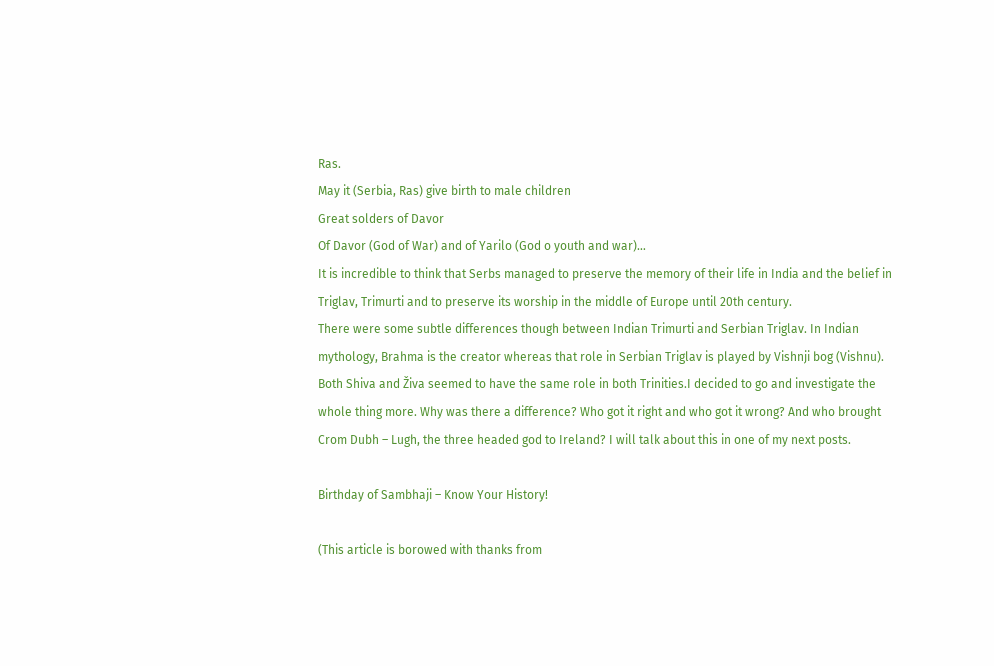Ras.
May it (Serbia, Ras) give birth to male children
Great solders of Davor
Of Davor (God of War) and of Yarilo (God o youth and war)…
It is incredible to think that Serbs managed to preserve the memory of their life in India and the belief in Triglav, Trimurti and to preserve its worship in the middle of Europe until 20th century.
There were some subtle differences though between Indian Trimurti and Serbian Triglav. In Indian mythology, Brahma is the creator whereas that role in Serbian Triglav is played by Vishnji bog (Vishnu). Both Shiva and Živa seemed to have the same role in both Trinities.I decided to go and investigate the whole thing more. Why was there a difference? Who got it right and who got it wrong? And who brought Crom Dubh – Lugh, the three headed god to Ireland? I will talk about this in one of my next posts.

Birthday of Sambhaji – Know Your History!

(This article is borowed with thanks from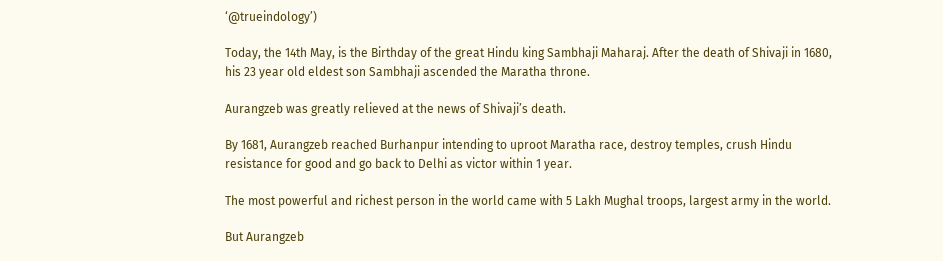‘@trueindology’)

Today, the 14th May, is the Birthday of the great Hindu king Sambhaji Maharaj. After the death of Shivaji in 1680, his 23 year old eldest son Sambhaji ascended the Maratha throne.

Aurangzeb was greatly relieved at the news of Shivaji’s death.

By 1681, Aurangzeb reached Burhanpur intending to uproot Maratha race, destroy temples, crush Hindu resistance for good and go back to Delhi as victor within 1 year.

The most powerful and richest person in the world came with 5 Lakh Mughal troops, largest army in the world.

But Aurangzeb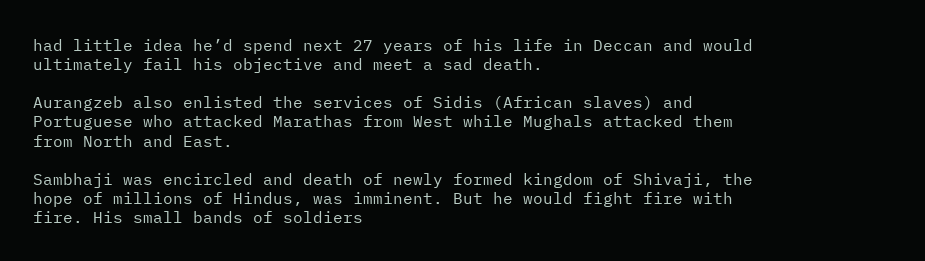had little idea he’d spend next 27 years of his life in Deccan and would ultimately fail his objective and meet a sad death.

Aurangzeb also enlisted the services of Sidis (African slaves) and Portuguese who attacked Marathas from West while Mughals attacked them from North and East.

Sambhaji was encircled and death of newly formed kingdom of Shivaji, the hope of millions of Hindus, was imminent. But he would fight fire with fire. His small bands of soldiers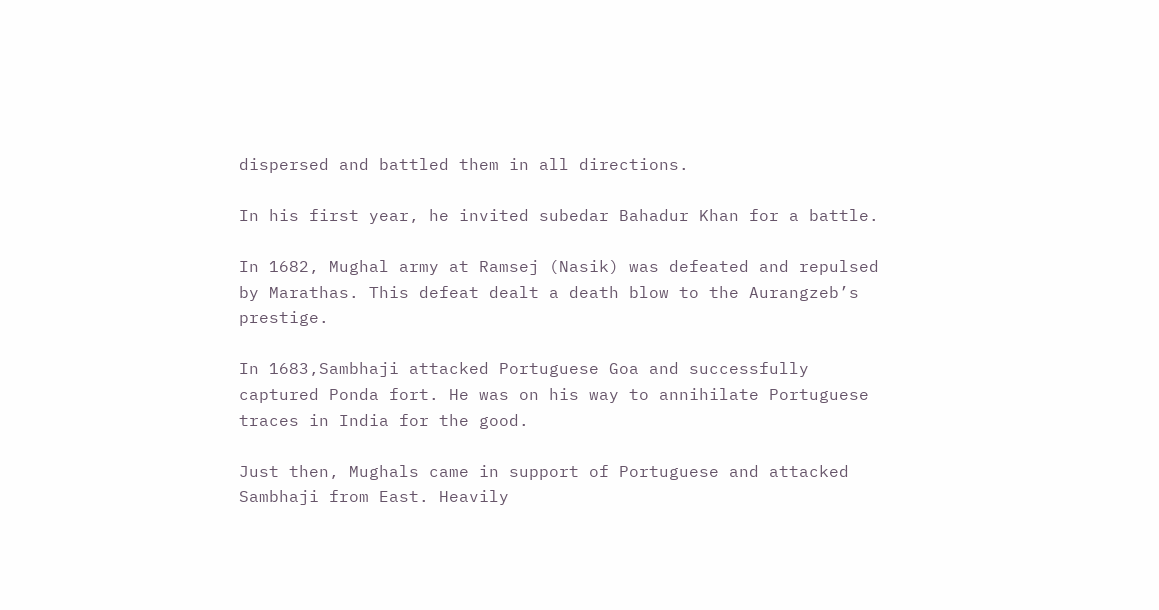dispersed and battled them in all directions.

In his first year, he invited subedar Bahadur Khan for a battle.

In 1682, Mughal army at Ramsej (Nasik) was defeated and repulsed by Marathas. This defeat dealt a death blow to the Aurangzeb’s prestige.

In 1683,Sambhaji attacked Portuguese Goa and successfully captured Ponda fort. He was on his way to annihilate Portuguese traces in India for the good.

Just then, Mughals came in support of Portuguese and attacked Sambhaji from East. Heavily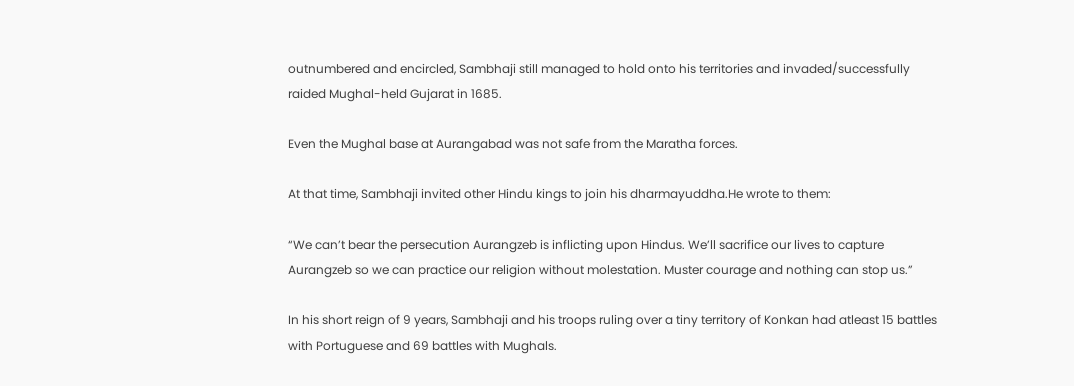outnumbered and encircled, Sambhaji still managed to hold onto his territories and invaded/successfully raided Mughal-held Gujarat in 1685.

Even the Mughal base at Aurangabad was not safe from the Maratha forces.

At that time, Sambhaji invited other Hindu kings to join his dharmayuddha.He wrote to them:

“We can’t bear the persecution Aurangzeb is inflicting upon Hindus. We’ll sacrifice our lives to capture Aurangzeb so we can practice our religion without molestation. Muster courage and nothing can stop us.”

In his short reign of 9 years, Sambhaji and his troops ruling over a tiny territory of Konkan had atleast 15 battles with Portuguese and 69 battles with Mughals.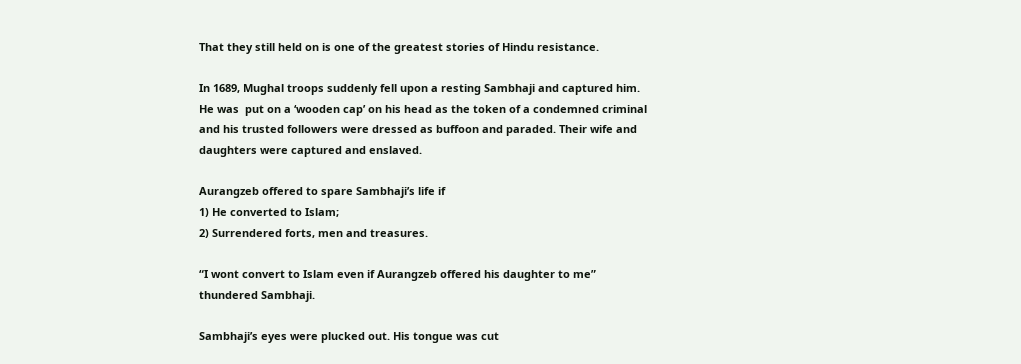That they still held on is one of the greatest stories of Hindu resistance.

In 1689, Mughal troops suddenly fell upon a resting Sambhaji and captured him. He was  put on a ‘wooden cap’ on his head as the token of a condemned criminal and his trusted followers were dressed as buffoon and paraded. Their wife and daughters were captured and enslaved.

Aurangzeb offered to spare Sambhaji’s life if
1) He converted to Islam;
2) Surrendered forts, men and treasures.

“I wont convert to Islam even if Aurangzeb offered his daughter to me” thundered Sambhaji.

Sambhaji’s eyes were plucked out. His tongue was cut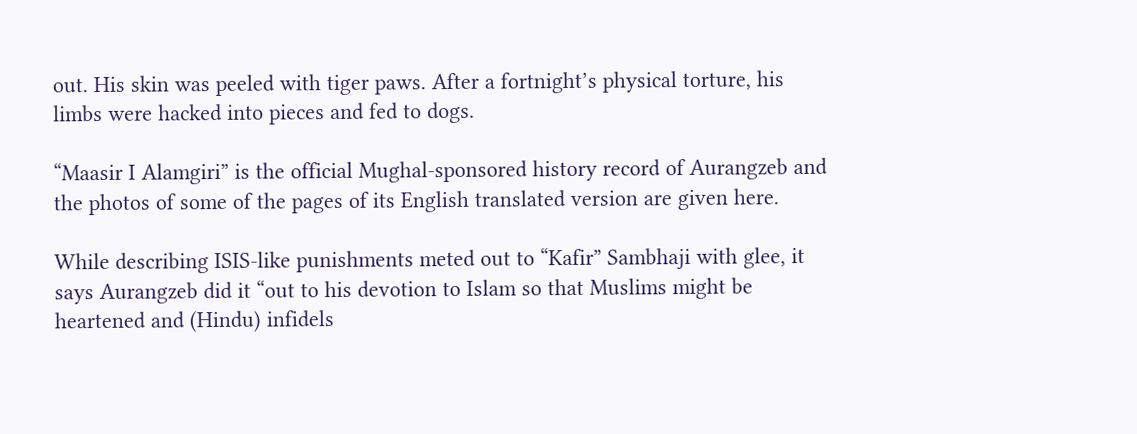out. His skin was peeled with tiger paws. After a fortnight’s physical torture, his limbs were hacked into pieces and fed to dogs.

“Maasir I Alamgiri” is the official Mughal-sponsored history record of Aurangzeb and the photos of some of the pages of its English translated version are given here.

While describing ISIS-like punishments meted out to “Kafir” Sambhaji with glee, it says Aurangzeb did it “out to his devotion to Islam so that Muslims might be heartened and (Hindu) infidels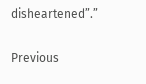disheartened”.”

Previous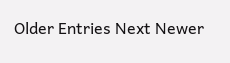Older Entries Next Newer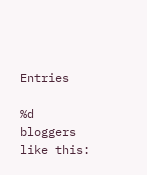Entries

%d bloggers like this: